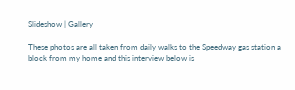Slideshow | Gallery

These photos are all taken from daily walks to the Speedway gas station a block from my home and this interview below is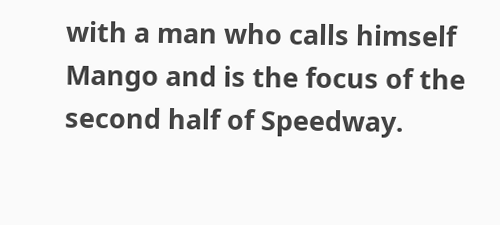with a man who calls himself Mango and is the focus of the second half of Speedway.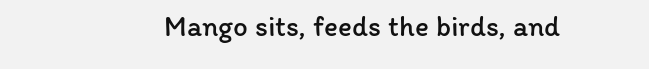Mango sits, feeds the birds, and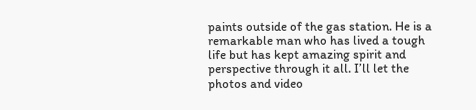paints outside of the gas station. He is a remarkable man who has lived a tough life but has kept amazing spirit and perspective through it all. I’ll let the photos and video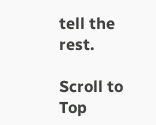tell the rest.

Scroll to Top